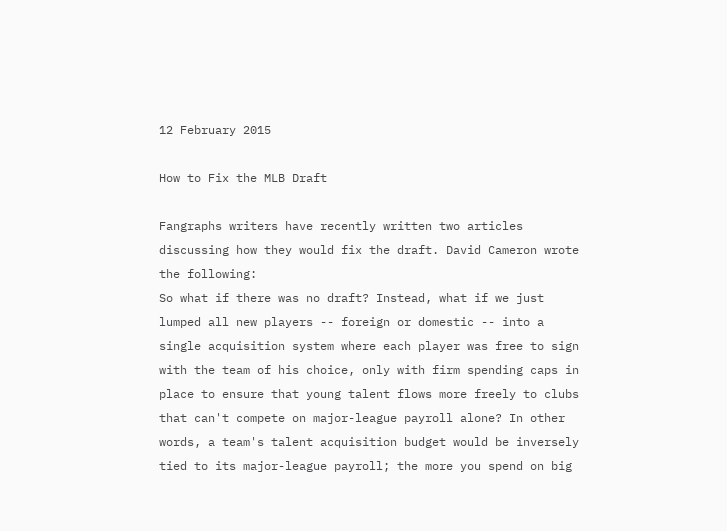12 February 2015

How to Fix the MLB Draft

Fangraphs writers have recently written two articles discussing how they would fix the draft. David Cameron wrote the following:
So what if there was no draft? Instead, what if we just lumped all new players -- foreign or domestic -- into a single acquisition system where each player was free to sign with the team of his choice, only with firm spending caps in place to ensure that young talent flows more freely to clubs that can't compete on major-league payroll alone? In other words, a team's talent acquisition budget would be inversely tied to its major-league payroll; the more you spend on big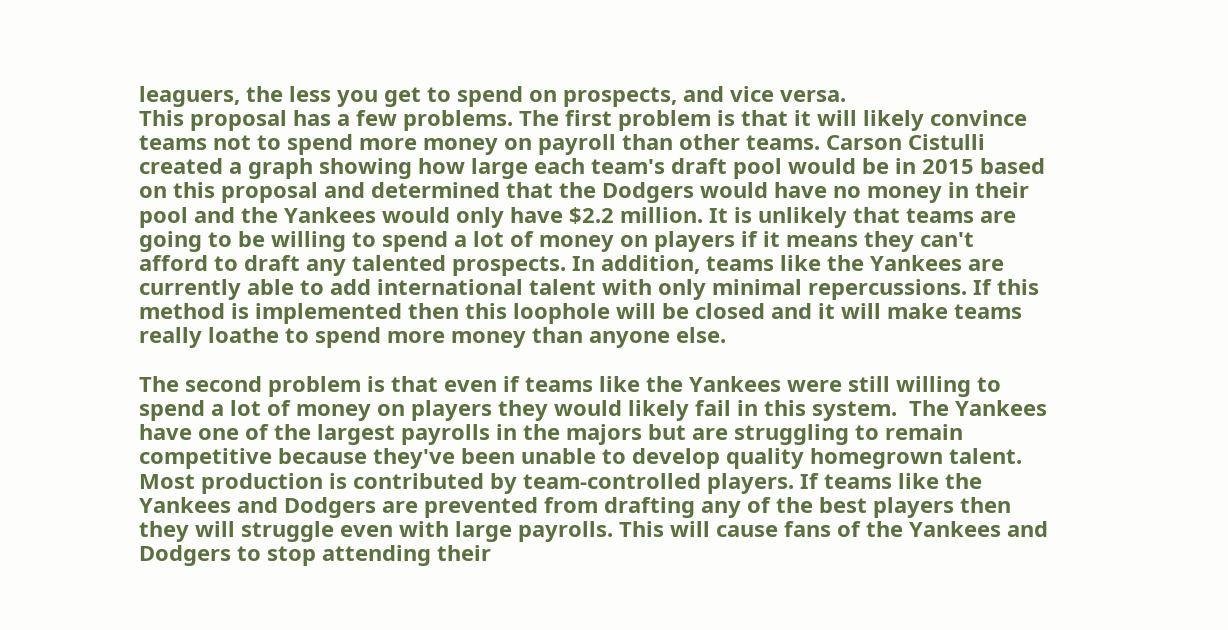leaguers, the less you get to spend on prospects, and vice versa.
This proposal has a few problems. The first problem is that it will likely convince teams not to spend more money on payroll than other teams. Carson Cistulli created a graph showing how large each team's draft pool would be in 2015 based on this proposal and determined that the Dodgers would have no money in their pool and the Yankees would only have $2.2 million. It is unlikely that teams are going to be willing to spend a lot of money on players if it means they can't afford to draft any talented prospects. In addition, teams like the Yankees are currently able to add international talent with only minimal repercussions. If this method is implemented then this loophole will be closed and it will make teams really loathe to spend more money than anyone else.

The second problem is that even if teams like the Yankees were still willing to spend a lot of money on players they would likely fail in this system.  The Yankees have one of the largest payrolls in the majors but are struggling to remain competitive because they've been unable to develop quality homegrown talent. Most production is contributed by team-controlled players. If teams like the Yankees and Dodgers are prevented from drafting any of the best players then they will struggle even with large payrolls. This will cause fans of the Yankees and Dodgers to stop attending their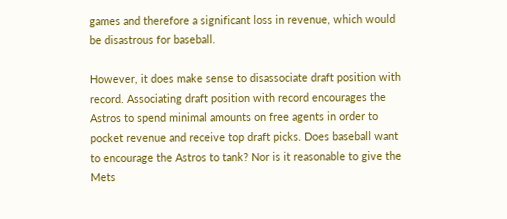games and therefore a significant loss in revenue, which would be disastrous for baseball.

However, it does make sense to disassociate draft position with record. Associating draft position with record encourages the Astros to spend minimal amounts on free agents in order to pocket revenue and receive top draft picks. Does baseball want to encourage the Astros to tank? Nor is it reasonable to give the Mets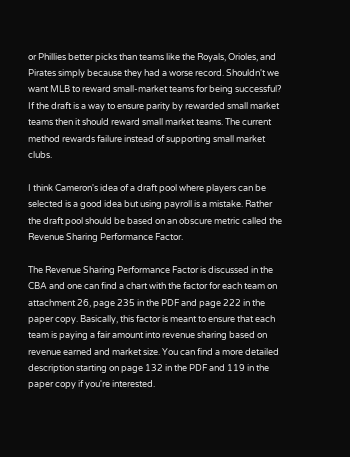or Phillies better picks than teams like the Royals, Orioles, and Pirates simply because they had a worse record. Shouldn't we want MLB to reward small-market teams for being successful? If the draft is a way to ensure parity by rewarded small market teams then it should reward small market teams. The current method rewards failure instead of supporting small market clubs.

I think Cameron's idea of a draft pool where players can be selected is a good idea but using payroll is a mistake. Rather the draft pool should be based on an obscure metric called the Revenue Sharing Performance Factor.

The Revenue Sharing Performance Factor is discussed in the CBA and one can find a chart with the factor for each team on attachment 26, page 235 in the PDF and page 222 in the paper copy. Basically, this factor is meant to ensure that each team is paying a fair amount into revenue sharing based on revenue earned and market size. You can find a more detailed description starting on page 132 in the PDF and 119 in the paper copy if you're interested.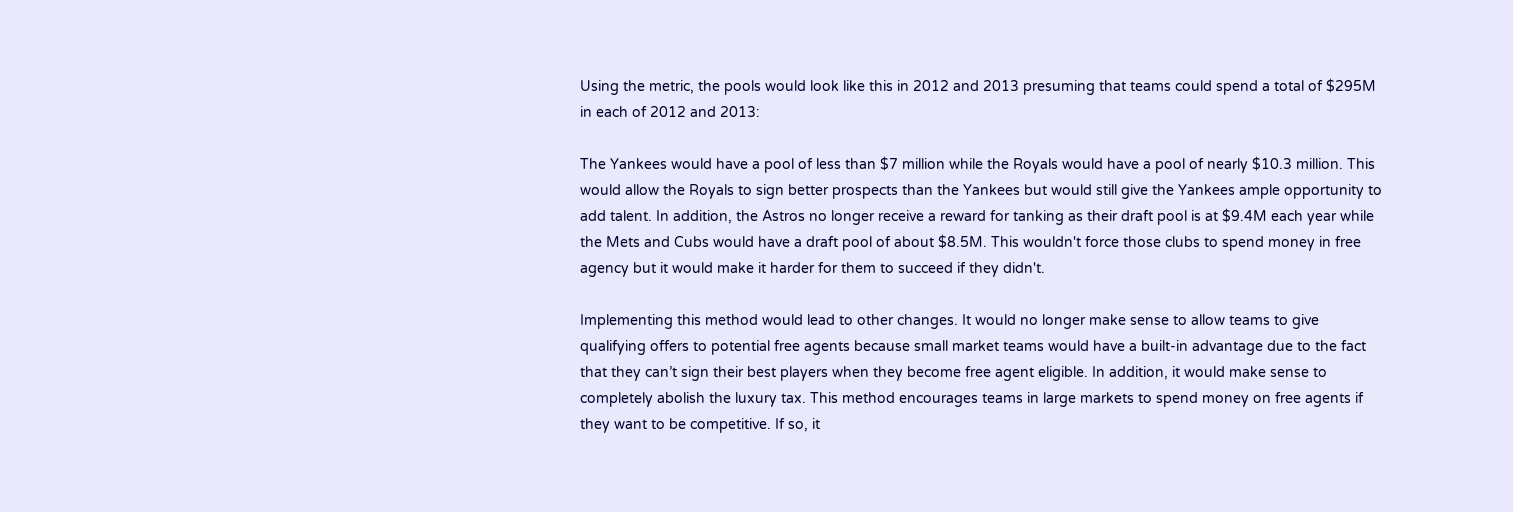Using the metric, the pools would look like this in 2012 and 2013 presuming that teams could spend a total of $295M in each of 2012 and 2013:

The Yankees would have a pool of less than $7 million while the Royals would have a pool of nearly $10.3 million. This would allow the Royals to sign better prospects than the Yankees but would still give the Yankees ample opportunity to add talent. In addition, the Astros no longer receive a reward for tanking as their draft pool is at $9.4M each year while the Mets and Cubs would have a draft pool of about $8.5M. This wouldn't force those clubs to spend money in free agency but it would make it harder for them to succeed if they didn't.

Implementing this method would lead to other changes. It would no longer make sense to allow teams to give qualifying offers to potential free agents because small market teams would have a built-in advantage due to the fact that they can’t sign their best players when they become free agent eligible. In addition, it would make sense to completely abolish the luxury tax. This method encourages teams in large markets to spend money on free agents if they want to be competitive. If so, it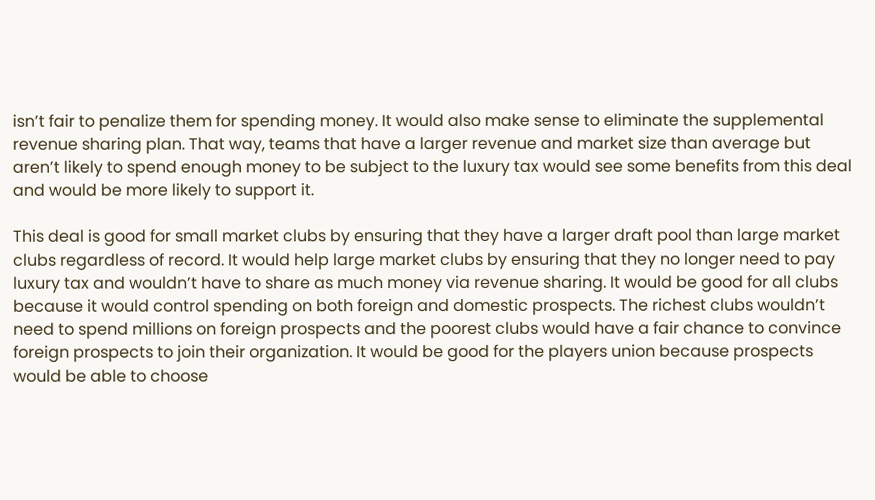isn’t fair to penalize them for spending money. It would also make sense to eliminate the supplemental revenue sharing plan. That way, teams that have a larger revenue and market size than average but aren’t likely to spend enough money to be subject to the luxury tax would see some benefits from this deal and would be more likely to support it.

This deal is good for small market clubs by ensuring that they have a larger draft pool than large market clubs regardless of record. It would help large market clubs by ensuring that they no longer need to pay luxury tax and wouldn’t have to share as much money via revenue sharing. It would be good for all clubs because it would control spending on both foreign and domestic prospects. The richest clubs wouldn’t need to spend millions on foreign prospects and the poorest clubs would have a fair chance to convince foreign prospects to join their organization. It would be good for the players union because prospects would be able to choose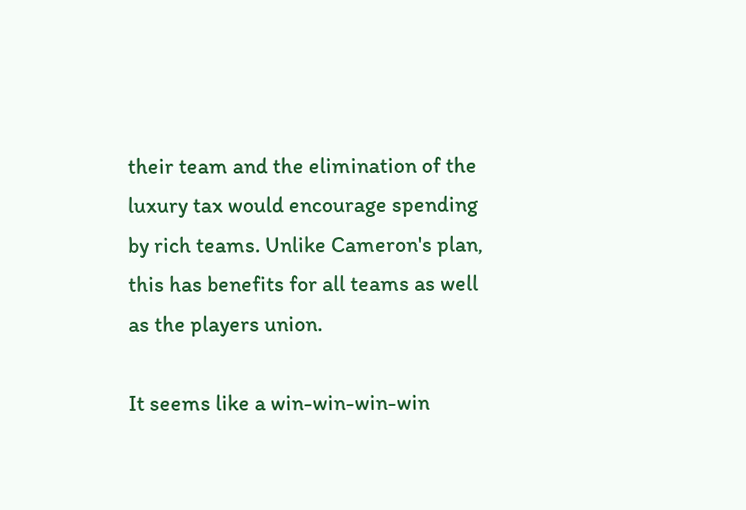their team and the elimination of the luxury tax would encourage spending by rich teams. Unlike Cameron's plan, this has benefits for all teams as well as the players union.

It seems like a win-win-win-win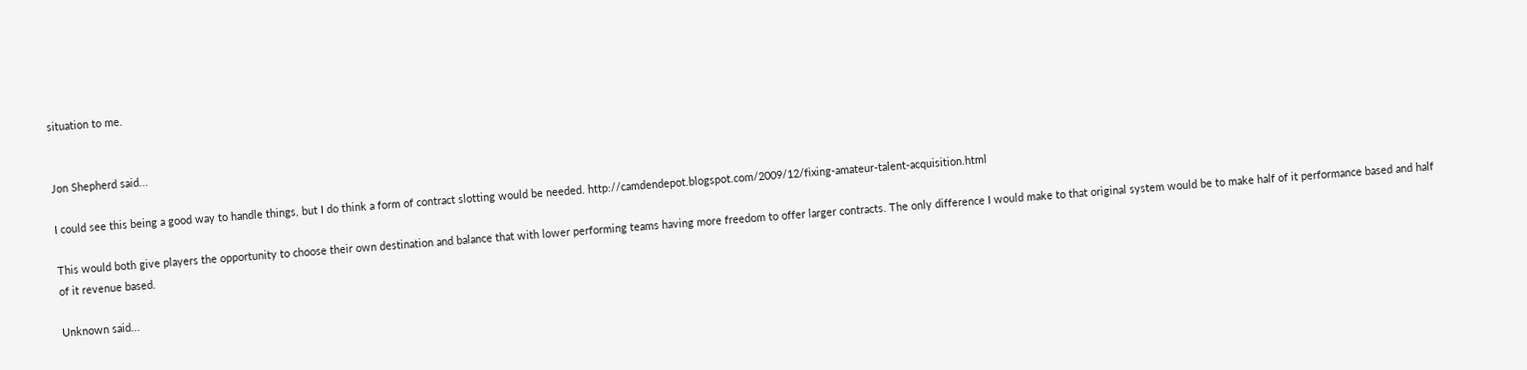situation to me.


Jon Shepherd said...

I could see this being a good way to handle things, but I do think a form of contract slotting would be needed. http://camdendepot.blogspot.com/2009/12/fixing-amateur-talent-acquisition.html

This would both give players the opportunity to choose their own destination and balance that with lower performing teams having more freedom to offer larger contracts. The only difference I would make to that original system would be to make half of it performance based and half of it revenue based.

Unknown said...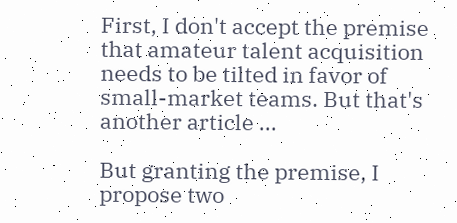First, I don't accept the premise that amateur talent acquisition needs to be tilted in favor of small-market teams. But that's another article ...

But granting the premise, I propose two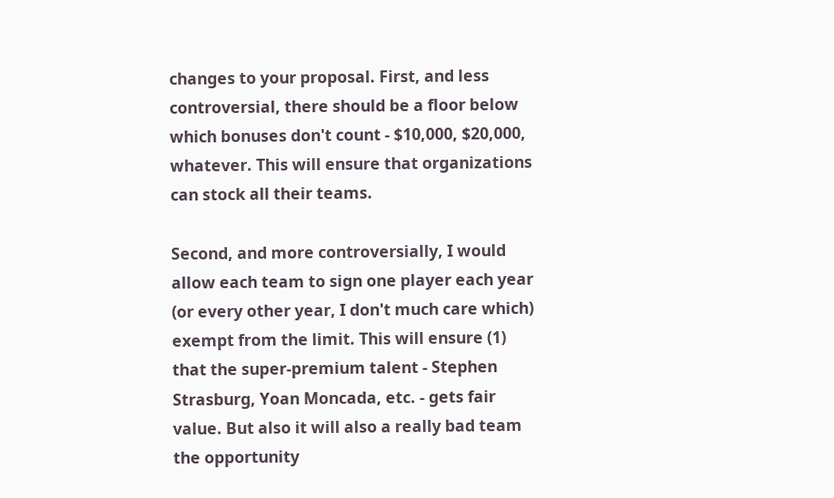changes to your proposal. First, and less controversial, there should be a floor below which bonuses don't count - $10,000, $20,000, whatever. This will ensure that organizations can stock all their teams.

Second, and more controversially, I would allow each team to sign one player each year (or every other year, I don't much care which) exempt from the limit. This will ensure (1) that the super-premium talent - Stephen Strasburg, Yoan Moncada, etc. - gets fair value. But also it will also a really bad team the opportunity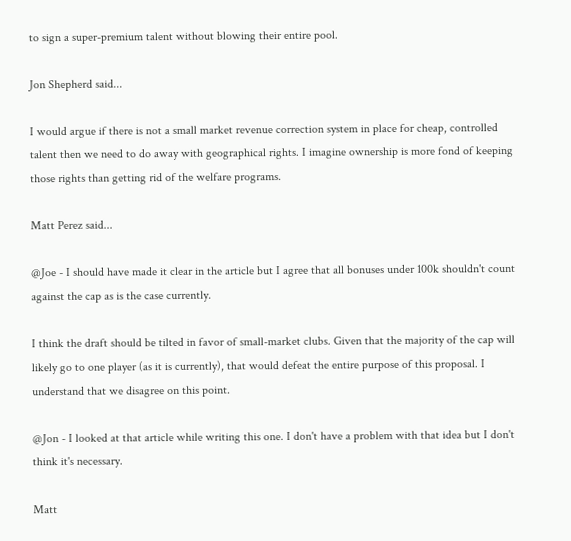to sign a super-premium talent without blowing their entire pool.

Jon Shepherd said...

I would argue if there is not a small market revenue correction system in place for cheap, controlled talent then we need to do away with geographical rights. I imagine ownership is more fond of keeping those rights than getting rid of the welfare programs.

Matt Perez said...

@Joe - I should have made it clear in the article but I agree that all bonuses under 100k shouldn't count against the cap as is the case currently.

I think the draft should be tilted in favor of small-market clubs. Given that the majority of the cap will likely go to one player (as it is currently), that would defeat the entire purpose of this proposal. I understand that we disagree on this point.

@Jon - I looked at that article while writing this one. I don't have a problem with that idea but I don't think it's necessary.

Matt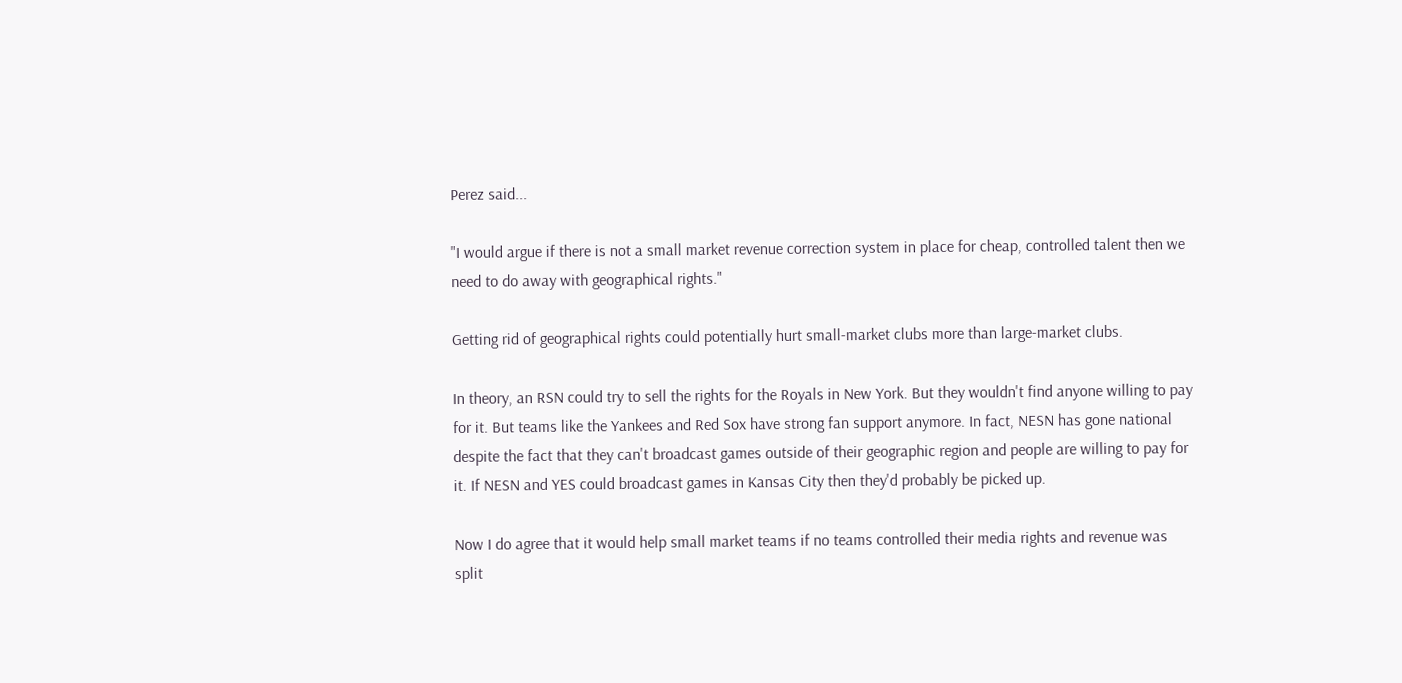Perez said...

"I would argue if there is not a small market revenue correction system in place for cheap, controlled talent then we need to do away with geographical rights."

Getting rid of geographical rights could potentially hurt small-market clubs more than large-market clubs.

In theory, an RSN could try to sell the rights for the Royals in New York. But they wouldn't find anyone willing to pay for it. But teams like the Yankees and Red Sox have strong fan support anymore. In fact, NESN has gone national despite the fact that they can't broadcast games outside of their geographic region and people are willing to pay for it. If NESN and YES could broadcast games in Kansas City then they'd probably be picked up.

Now I do agree that it would help small market teams if no teams controlled their media rights and revenue was split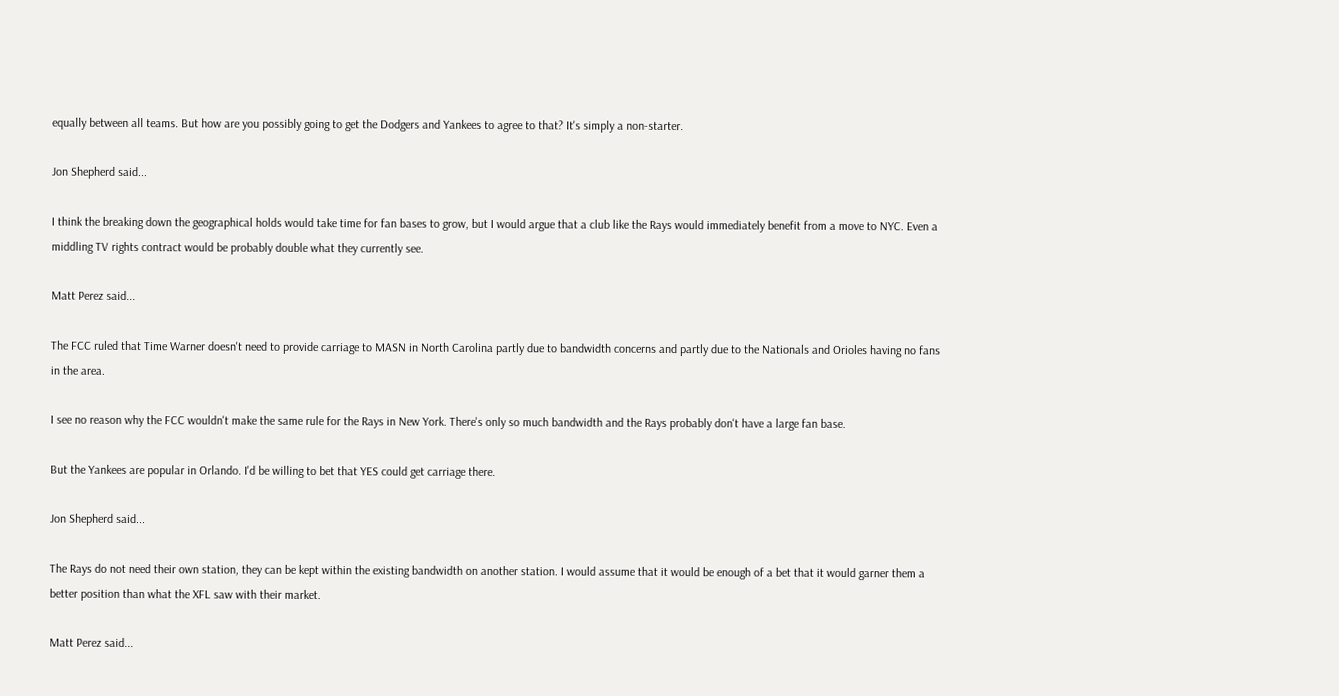equally between all teams. But how are you possibly going to get the Dodgers and Yankees to agree to that? It's simply a non-starter.

Jon Shepherd said...

I think the breaking down the geographical holds would take time for fan bases to grow, but I would argue that a club like the Rays would immediately benefit from a move to NYC. Even a middling TV rights contract would be probably double what they currently see.

Matt Perez said...

The FCC ruled that Time Warner doesn't need to provide carriage to MASN in North Carolina partly due to bandwidth concerns and partly due to the Nationals and Orioles having no fans in the area.

I see no reason why the FCC wouldn't make the same rule for the Rays in New York. There's only so much bandwidth and the Rays probably don't have a large fan base.

But the Yankees are popular in Orlando. I'd be willing to bet that YES could get carriage there.

Jon Shepherd said...

The Rays do not need their own station, they can be kept within the existing bandwidth on another station. I would assume that it would be enough of a bet that it would garner them a better position than what the XFL saw with their market.

Matt Perez said...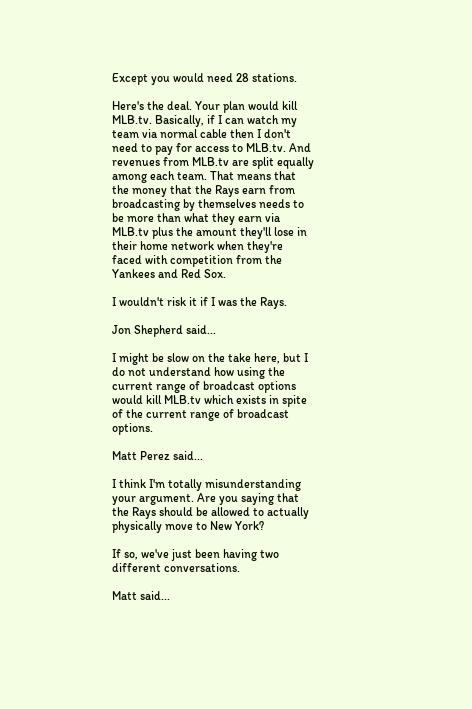Except you would need 28 stations.

Here's the deal. Your plan would kill MLB.tv. Basically, if I can watch my team via normal cable then I don't need to pay for access to MLB.tv. And revenues from MLB.tv are split equally among each team. That means that the money that the Rays earn from broadcasting by themselves needs to be more than what they earn via MLB.tv plus the amount they'll lose in their home network when they're faced with competition from the Yankees and Red Sox.

I wouldn't risk it if I was the Rays.

Jon Shepherd said...

I might be slow on the take here, but I do not understand how using the current range of broadcast options would kill MLB.tv which exists in spite of the current range of broadcast options.

Matt Perez said...

I think I'm totally misunderstanding your argument. Are you saying that the Rays should be allowed to actually physically move to New York?

If so, we've just been having two different conversations.

Matt said...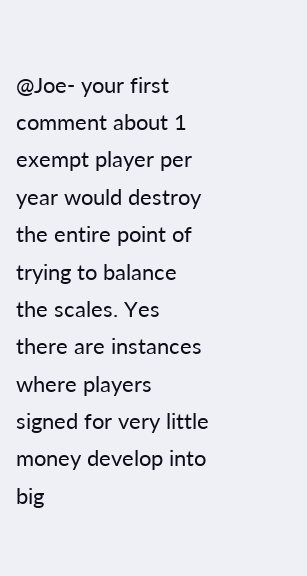@Joe- your first comment about 1 exempt player per year would destroy the entire point of trying to balance the scales. Yes there are instances where players signed for very little money develop into big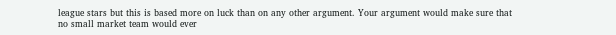league stars but this is based more on luck than on any other argument. Your argument would make sure that no small market team would ever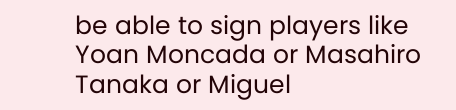be able to sign players like Yoan Moncada or Masahiro Tanaka or Miguel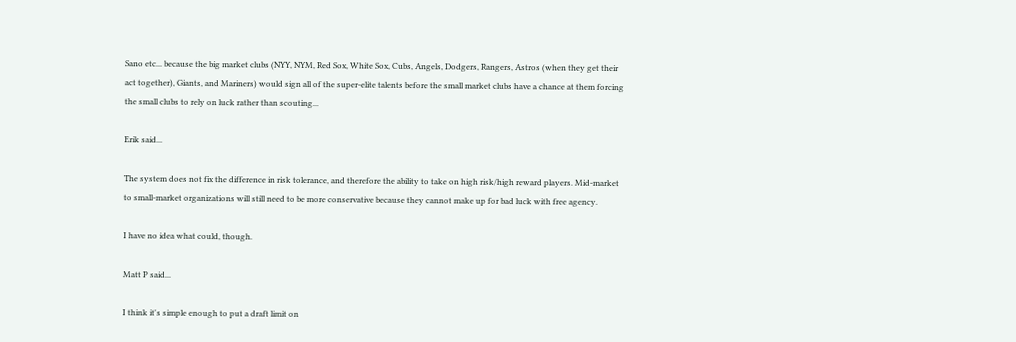Sano etc... because the big market clubs (NYY, NYM, Red Sox, White Sox, Cubs, Angels, Dodgers, Rangers, Astros (when they get their act together), Giants, and Mariners) would sign all of the super-elite talents before the small market clubs have a chance at them forcing the small clubs to rely on luck rather than scouting...

Erik said...

The system does not fix the difference in risk tolerance, and therefore the ability to take on high risk/high reward players. Mid-market to small-market organizations will still need to be more conservative because they cannot make up for bad luck with free agency.

I have no idea what could, though.

Matt P said...

I think it's simple enough to put a draft limit on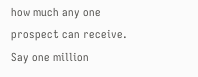how much any one prospect can receive. Say one million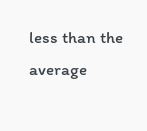less than the average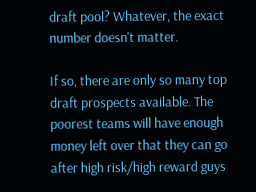draft pool? Whatever, the exact number doesn't matter.

If so, there are only so many top draft prospects available. The poorest teams will have enough money left over that they can go after high risk/high reward guys